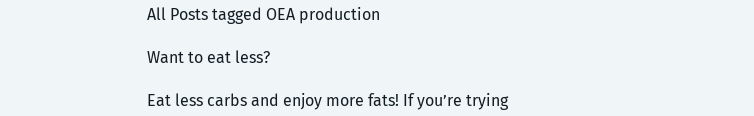All Posts tagged OEA production

Want to eat less?

Eat less carbs and enjoy more fats! If you’re trying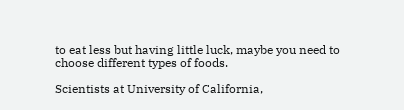to eat less but having little luck, maybe you need to choose different types of foods.

Scientists at University of California,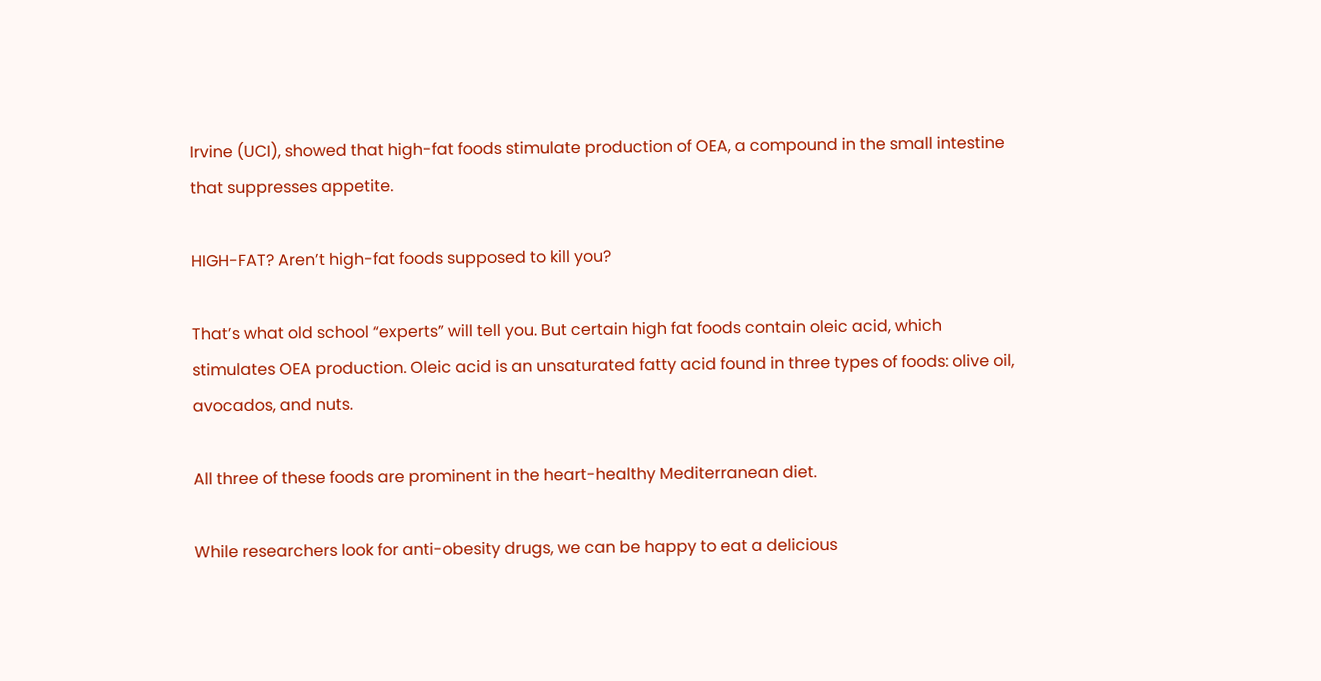Irvine (UCI), showed that high-fat foods stimulate production of OEA, a compound in the small intestine that suppresses appetite.

HIGH-FAT? Aren’t high-fat foods supposed to kill you?

That’s what old school “experts” will tell you. But certain high fat foods contain oleic acid, which stimulates OEA production. Oleic acid is an unsaturated fatty acid found in three types of foods: olive oil, avocados, and nuts.

All three of these foods are prominent in the heart-healthy Mediterranean diet.

While researchers look for anti-obesity drugs, we can be happy to eat a delicious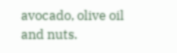avocado, olive oil and nuts.